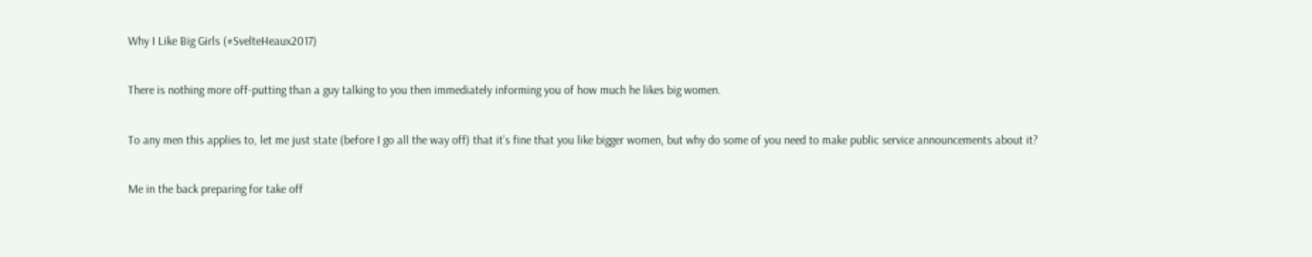Why I Like Big Girls (#SvelteHeaux2017)

There is nothing more off-putting than a guy talking to you then immediately informing you of how much he likes big women.

To any men this applies to, let me just state (before I go all the way off) that it’s fine that you like bigger women, but why do some of you need to make public service announcements about it?

Me in the back preparing for take off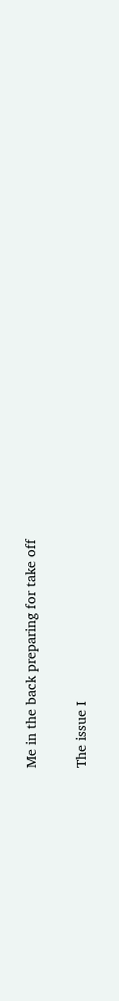Me in the back preparing for take off

The issue I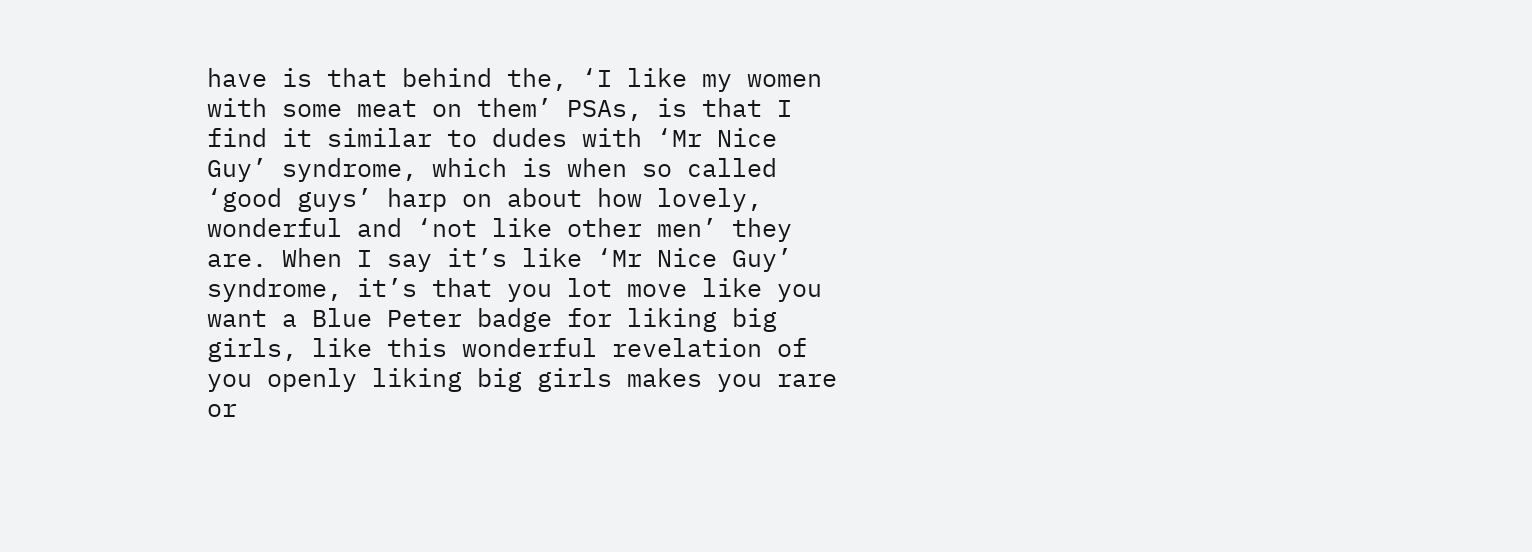have is that behind the, ‘I like my women with some meat on them’ PSAs, is that I find it similar to dudes with ‘Mr Nice Guy’ syndrome, which is when so called ‘good guys’ harp on about how lovely, wonderful and ‘not like other men’ they are. When I say it’s like ‘Mr Nice Guy’ syndrome, it’s that you lot move like you want a Blue Peter badge for liking big girls, like this wonderful revelation of you openly liking big girls makes you rare or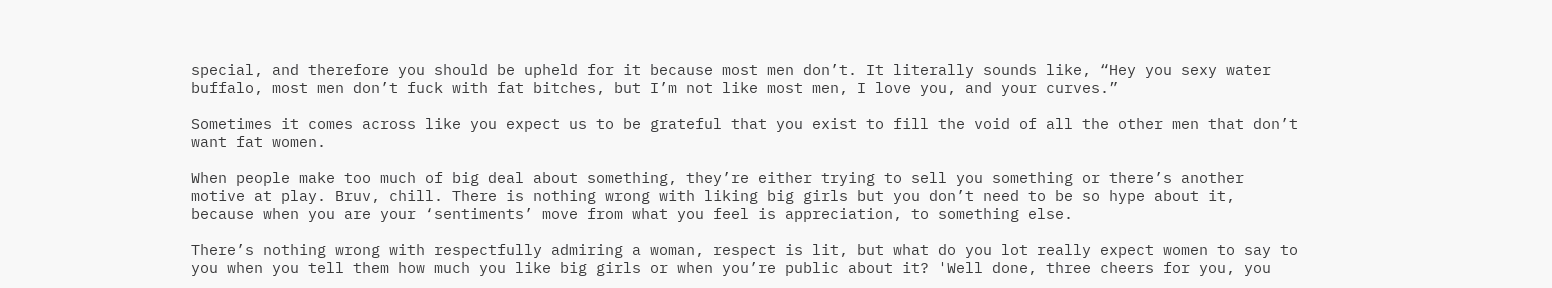special, and therefore you should be upheld for it because most men don’t. It literally sounds like, “Hey you sexy water buffalo, most men don’t fuck with fat bitches, but I’m not like most men, I love you, and your curves.”

Sometimes it comes across like you expect us to be grateful that you exist to fill the void of all the other men that don’t want fat women.

When people make too much of big deal about something, they’re either trying to sell you something or there’s another motive at play. Bruv, chill. There is nothing wrong with liking big girls but you don’t need to be so hype about it, because when you are your ‘sentiments’ move from what you feel is appreciation, to something else.

There’s nothing wrong with respectfully admiring a woman, respect is lit, but what do you lot really expect women to say to you when you tell them how much you like big girls or when you’re public about it? 'Well done, three cheers for you, you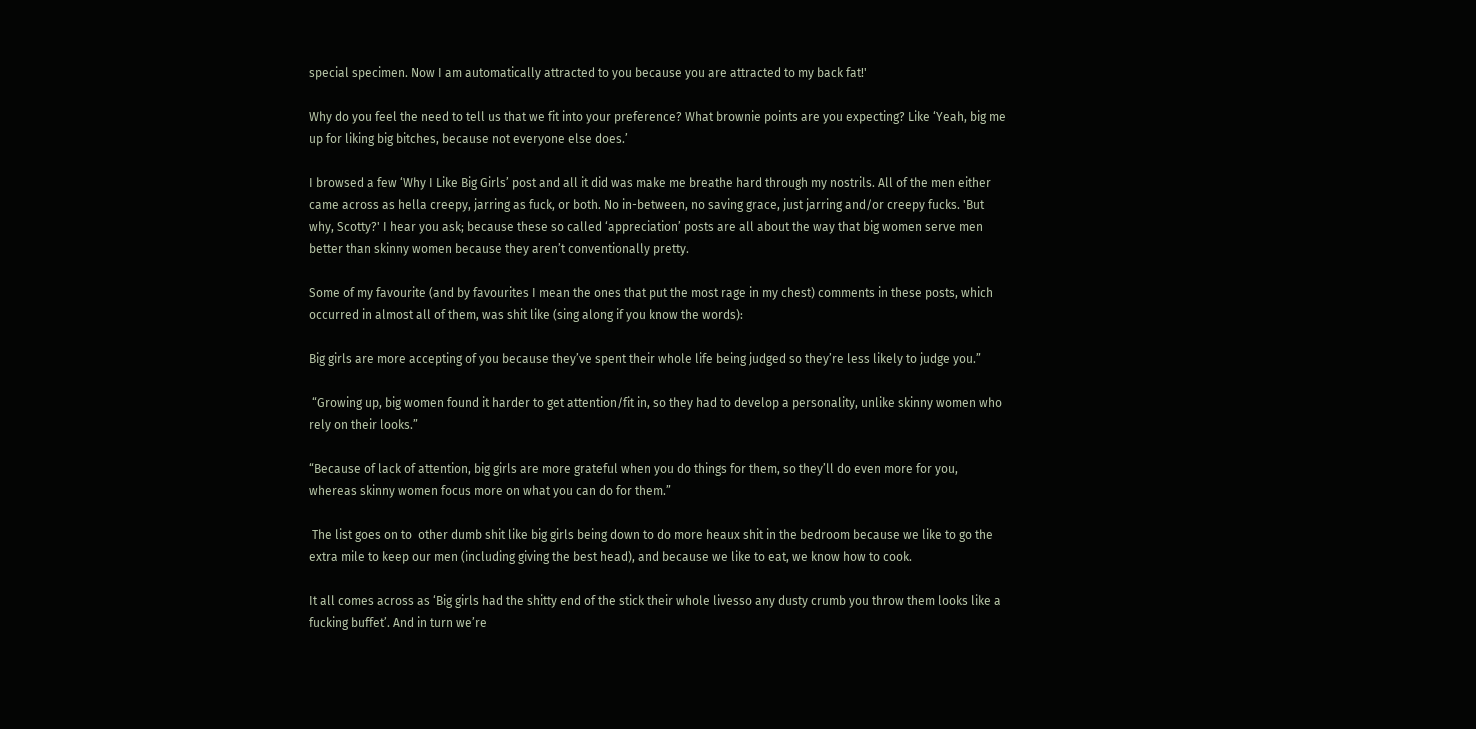special specimen. Now I am automatically attracted to you because you are attracted to my back fat!'

Why do you feel the need to tell us that we fit into your preference? What brownie points are you expecting? Like ‘Yeah, big me up for liking big bitches, because not everyone else does.’

I browsed a few ‘Why I Like Big Girls’ post and all it did was make me breathe hard through my nostrils. All of the men either came across as hella creepy, jarring as fuck, or both. No in-between, no saving grace, just jarring and/or creepy fucks. 'But why, Scotty?' I hear you ask; because these so called ‘appreciation’ posts are all about the way that big women serve men better than skinny women because they aren’t conventionally pretty.

Some of my favourite (and by favourites I mean the ones that put the most rage in my chest) comments in these posts, which occurred in almost all of them, was shit like (sing along if you know the words):

Big girls are more accepting of you because they’ve spent their whole life being judged so they’re less likely to judge you.”

 “Growing up, big women found it harder to get attention/fit in, so they had to develop a personality, unlike skinny women who rely on their looks.”

“Because of lack of attention, big girls are more grateful when you do things for them, so they’ll do even more for you, whereas skinny women focus more on what you can do for them.”

 The list goes on to  other dumb shit like big girls being down to do more heaux shit in the bedroom because we like to go the extra mile to keep our men (including giving the best head), and because we like to eat, we know how to cook.

It all comes across as ‘Big girls had the shitty end of the stick their whole livesso any dusty crumb you throw them looks like a fucking buffet’. And in turn we’re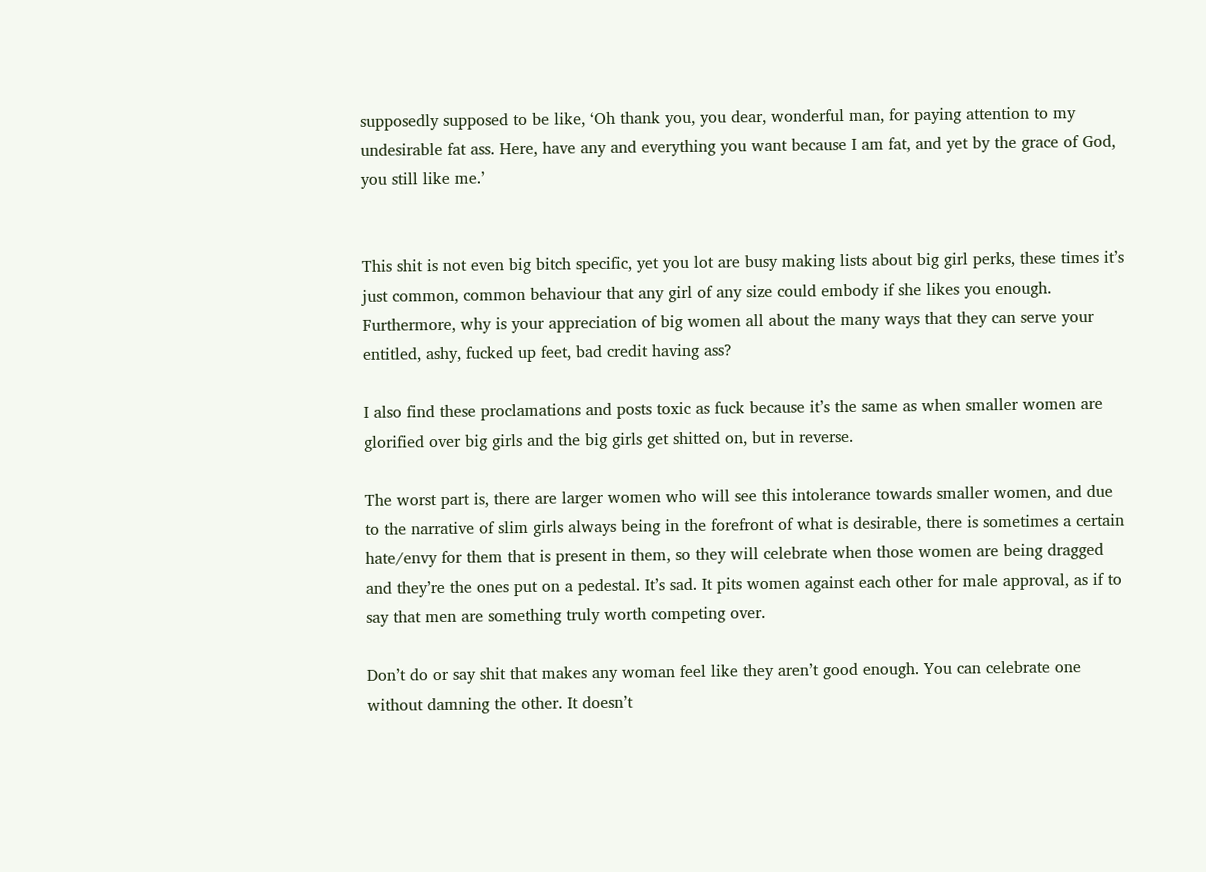supposedly supposed to be like, ‘Oh thank you, you dear, wonderful man, for paying attention to my undesirable fat ass. Here, have any and everything you want because I am fat, and yet by the grace of God, you still like me.’


This shit is not even big bitch specific, yet you lot are busy making lists about big girl perks, these times it’s just common, common behaviour that any girl of any size could embody if she likes you enough. Furthermore, why is your appreciation of big women all about the many ways that they can serve your entitled, ashy, fucked up feet, bad credit having ass?

I also find these proclamations and posts toxic as fuck because it’s the same as when smaller women are glorified over big girls and the big girls get shitted on, but in reverse.

The worst part is, there are larger women who will see this intolerance towards smaller women, and due to the narrative of slim girls always being in the forefront of what is desirable, there is sometimes a certain hate/envy for them that is present in them, so they will celebrate when those women are being dragged and they’re the ones put on a pedestal. It’s sad. It pits women against each other for male approval, as if to say that men are something truly worth competing over.

Don’t do or say shit that makes any woman feel like they aren’t good enough. You can celebrate one without damning the other. It doesn’t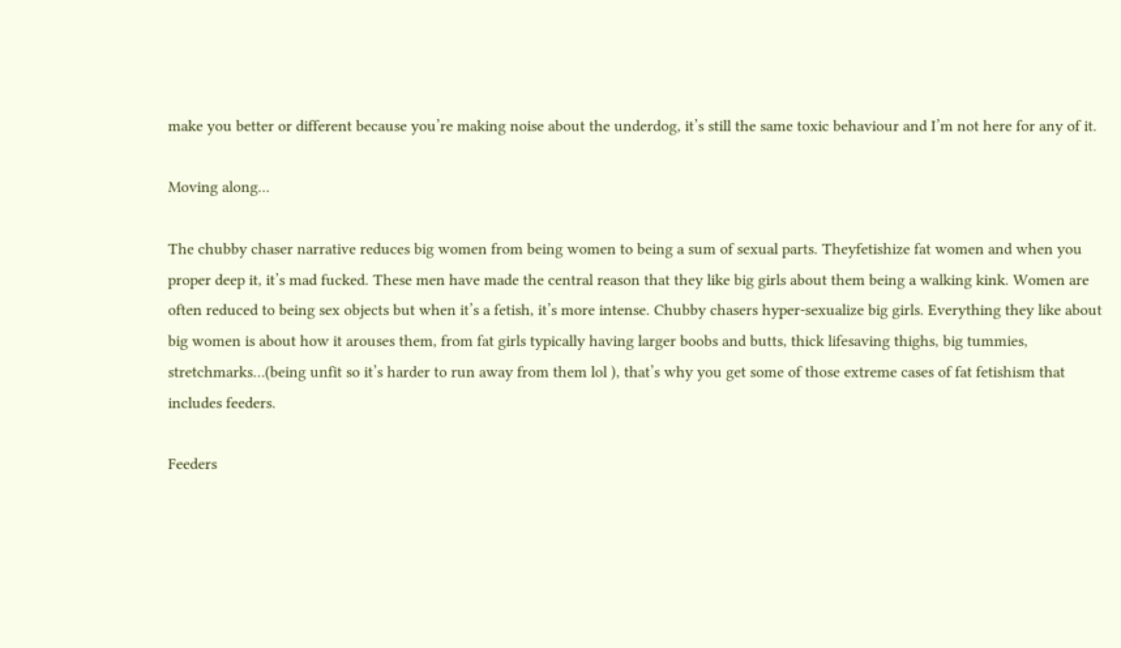make you better or different because you’re making noise about the underdog, it’s still the same toxic behaviour and I’m not here for any of it.

Moving along...

The chubby chaser narrative reduces big women from being women to being a sum of sexual parts. Theyfetishize fat women and when you proper deep it, it’s mad fucked. These men have made the central reason that they like big girls about them being a walking kink. Women are often reduced to being sex objects but when it’s a fetish, it’s more intense. Chubby chasers hyper-sexualize big girls. Everything they like about big women is about how it arouses them, from fat girls typically having larger boobs and butts, thick lifesaving thighs, big tummies, stretchmarks…(being unfit so it’s harder to run away from them lol ), that’s why you get some of those extreme cases of fat fetishism that includes feeders.

Feeders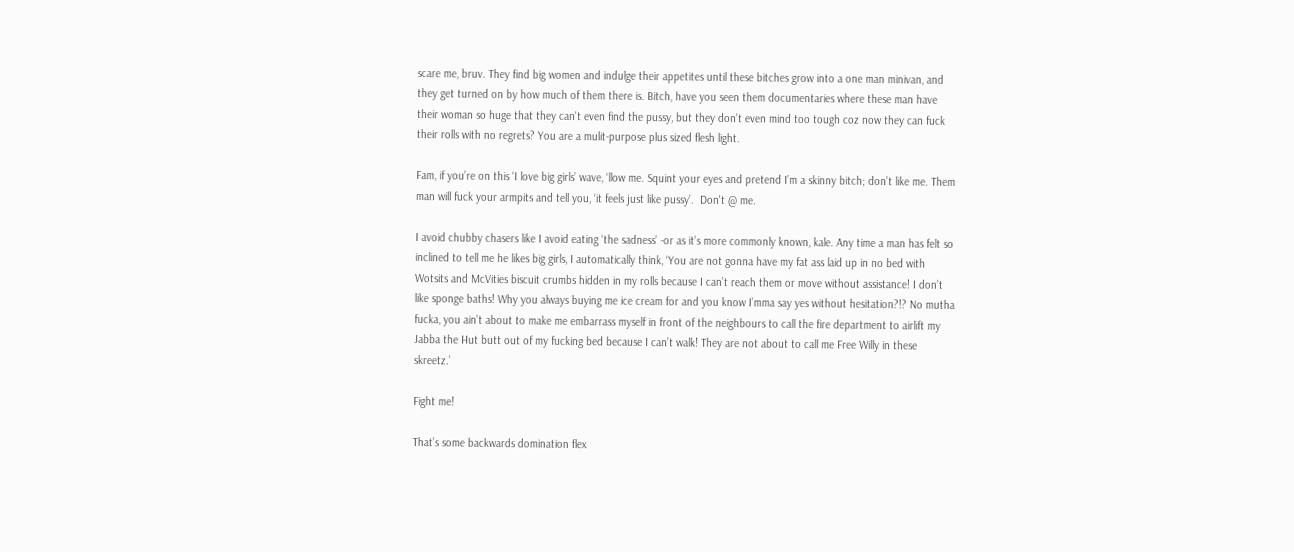scare me, bruv. They find big women and indulge their appetites until these bitches grow into a one man minivan, and they get turned on by how much of them there is. Bitch, have you seen them documentaries where these man have their woman so huge that they can't even find the pussy, but they don’t even mind too tough coz now they can fuck their rolls with no regrets? You are a mulit-purpose plus sized flesh light.

Fam, if you’re on this ‘I love big girls’ wave, ‘llow me. Squint your eyes and pretend I’m a skinny bitch; don’t like me. Them man will fuck your armpits and tell you, ‘it feels just like pussy’.  Don't @ me.

I avoid chubby chasers like I avoid eating ‘the sadness’ -or as it’s more commonly known, kale. Any time a man has felt so inclined to tell me he likes big girls, I automatically think, ‘You are not gonna have my fat ass laid up in no bed with Wotsits and McVities biscuit crumbs hidden in my rolls because I can’t reach them or move without assistance! I don’t like sponge baths! Why you always buying me ice cream for and you know I’mma say yes without hesitation?!? No mutha fucka, you ain’t about to make me embarrass myself in front of the neighbours to call the fire department to airlift my Jabba the Hut butt out of my fucking bed because I can’t walk! They are not about to call me Free Willy in these skreetz.’

Fight me!

That’s some backwards domination flex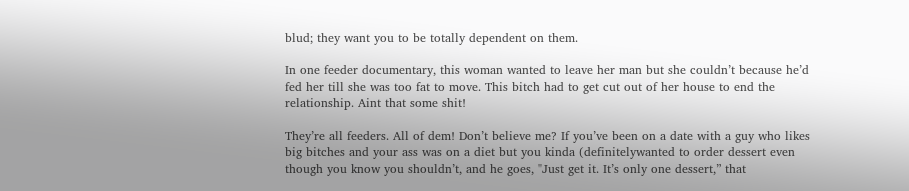blud; they want you to be totally dependent on them.

In one feeder documentary, this woman wanted to leave her man but she couldn’t because he’d fed her till she was too fat to move. This bitch had to get cut out of her house to end the relationship. Aint that some shit!

They’re all feeders. All of dem! Don’t believe me? If you’ve been on a date with a guy who likes big bitches and your ass was on a diet but you kinda (definitelywanted to order dessert even though you know you shouldn’t, and he goes, "Just get it. It’s only one dessert,” that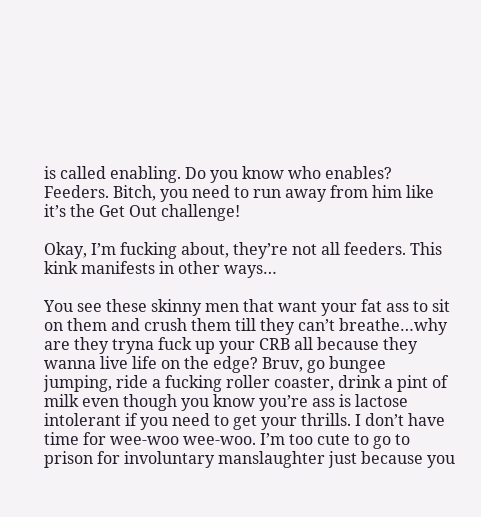is called enabling. Do you know who enables? Feeders. Bitch, you need to run away from him like it’s the Get Out challenge!

Okay, I’m fucking about, they’re not all feeders. This kink manifests in other ways…

You see these skinny men that want your fat ass to sit on them and crush them till they can’t breathe…why are they tryna fuck up your CRB all because they wanna live life on the edge? Bruv, go bungee jumping, ride a fucking roller coaster, drink a pint of milk even though you know you’re ass is lactose intolerant if you need to get your thrills. I don’t have time for wee-woo wee-woo. I’m too cute to go to prison for involuntary manslaughter just because you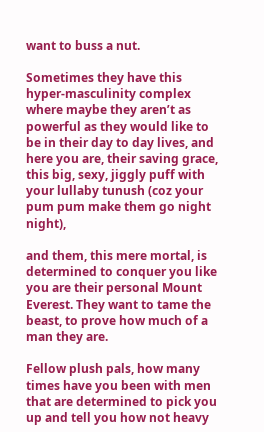want to buss a nut.

Sometimes they have this hyper-masculinity complex where maybe they aren’t as powerful as they would like to be in their day to day lives, and here you are, their saving grace, this big, sexy, jiggly puff with your lullaby tunush (coz your pum pum make them go night night),

and them, this mere mortal, is determined to conquer you like you are their personal Mount Everest. They want to tame the beast, to prove how much of a man they are.

Fellow plush pals, how many times have you been with men that are determined to pick you up and tell you how not heavy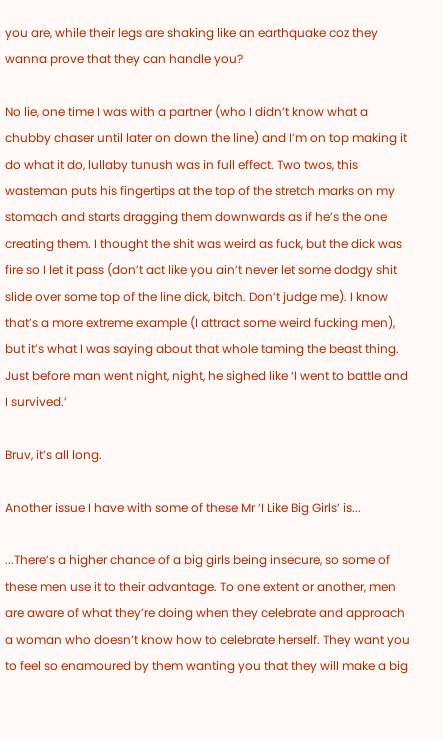you are, while their legs are shaking like an earthquake coz they wanna prove that they can handle you?

No lie, one time I was with a partner (who I didn’t know what a chubby chaser until later on down the line) and I’m on top making it do what it do, lullaby tunush was in full effect. Two twos, this wasteman puts his fingertips at the top of the stretch marks on my stomach and starts dragging them downwards as if he’s the one creating them. I thought the shit was weird as fuck, but the dick was fire so I let it pass (don’t act like you ain’t never let some dodgy shit slide over some top of the line dick, bitch. Don’t judge me). I know that’s a more extreme example (I attract some weird fucking men), but it’s what I was saying about that whole taming the beast thing. Just before man went night, night, he sighed like ‘I went to battle and I survived.’

Bruv, it’s all long.

Another issue I have with some of these Mr ‘I Like Big Girls’ is...

...There’s a higher chance of a big girls being insecure, so some of these men use it to their advantage. To one extent or another, men are aware of what they’re doing when they celebrate and approach a woman who doesn’t know how to celebrate herself. They want you to feel so enamoured by them wanting you that they will make a big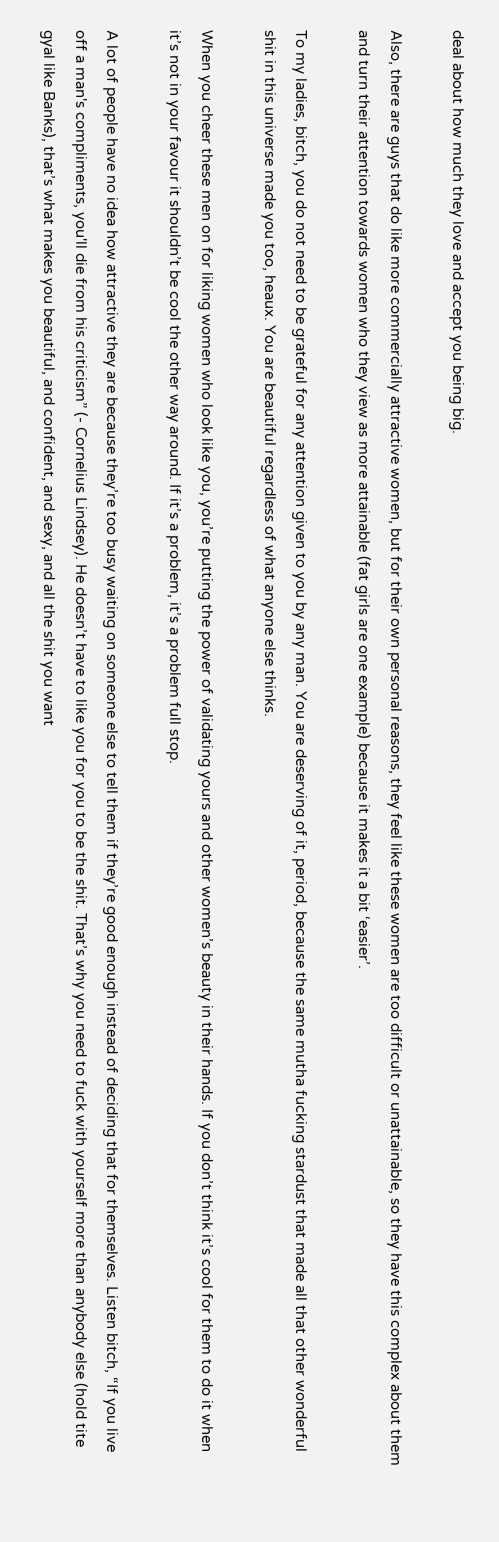deal about how much they love and accept you being big.

Also, there are guys that do like more commercially attractive women, but for their own personal reasons, they feel like these women are too difficult or unattainable, so they have this complex about them and turn their attention towards women who they view as more attainable (fat girls are one example) because it makes it a bit ‘easier’.

To my ladies, bitch, you do not need to be grateful for any attention given to you by any man. You are deserving of it, period, because the same mutha fucking stardust that made all that other wonderful shit in this universe made you too, heaux. You are beautiful regardless of what anyone else thinks.

When you cheer these men on for liking women who look like you, you’re putting the power of validating yours and other women’s beauty in their hands. If you don’t think it’s cool for them to do it when it’s not in your favour it shouldn’t be cool the other way around. If it’s a problem, it’s a problem full stop.

A lot of people have no idea how attractive they are because they’re too busy waiting on someone else to tell them if they’re good enough instead of deciding that for themselves. Listen bitch, “If you live off a man's compliments, you'll die from his criticism” (- Cornelius Lindsey). He doesn’t have to like you for you to be the shit. That’s why you need to fuck with yourself more than anybody else (hold tite gyal like Banks), that’s what makes you beautiful, and confident, and sexy, and all the shit you want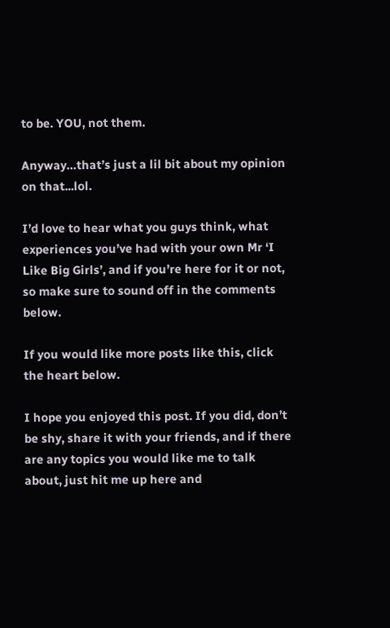to be. YOU, not them.

Anyway…that’s just a lil bit about my opinion on that...lol.

I’d love to hear what you guys think, what experiences you’ve had with your own Mr ‘I Like Big Girls’, and if you’re here for it or not, so make sure to sound off in the comments below.

If you would like more posts like this, click the heart below.

I hope you enjoyed this post. If you did, don’t be shy, share it with your friends, and if there are any topics you would like me to talk about, just hit me up here and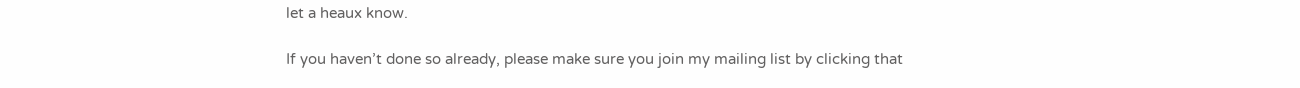let a heaux know.

If you haven’t done so already, please make sure you join my mailing list by clicking that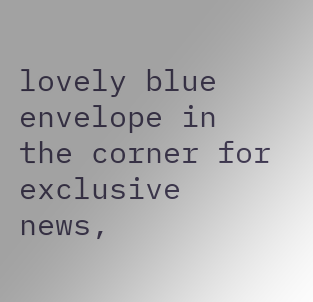lovely blue envelope in the corner for exclusive news,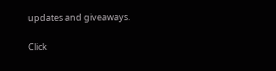updates and giveaways.

Click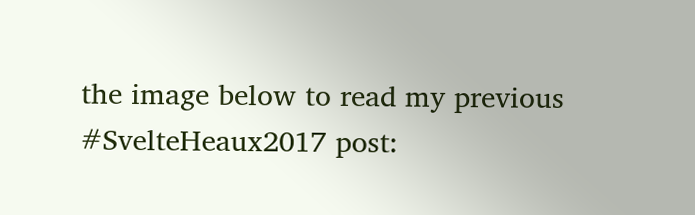the image below to read my previous #SvelteHeaux2017 post: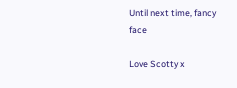Until next time, fancy face

Love Scotty x